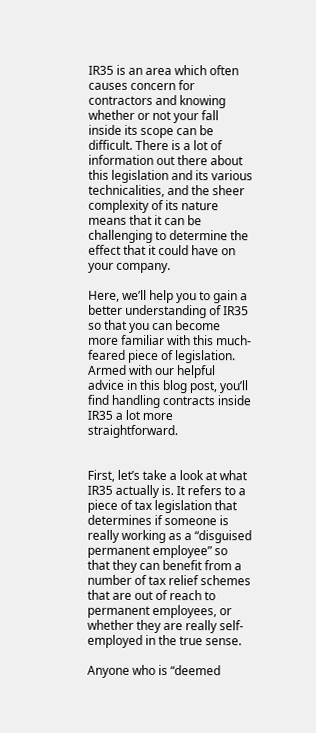IR35 is an area which often causes concern for contractors and knowing whether or not your fall inside its scope can be difficult. There is a lot of information out there about this legislation and its various technicalities, and the sheer complexity of its nature means that it can be challenging to determine the effect that it could have on your company.

Here, we’ll help you to gain a better understanding of IR35 so that you can become more familiar with this much-feared piece of legislation. Armed with our helpful advice in this blog post, you’ll find handling contracts inside IR35 a lot more straightforward.


First, let’s take a look at what IR35 actually is. It refers to a piece of tax legislation that determines if someone is really working as a “disguised permanent employee” so that they can benefit from a number of tax relief schemes that are out of reach to permanent employees, or whether they are really self-employed in the true sense.

Anyone who is “deemed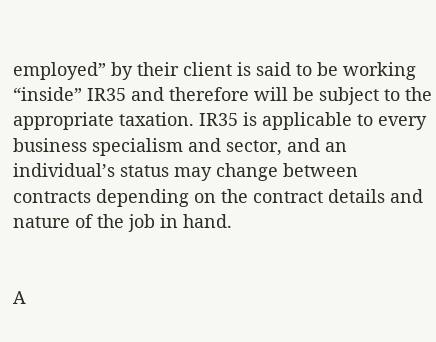employed” by their client is said to be working “inside” IR35 and therefore will be subject to the appropriate taxation. IR35 is applicable to every business specialism and sector, and an individual’s status may change between contracts depending on the contract details and nature of the job in hand.


A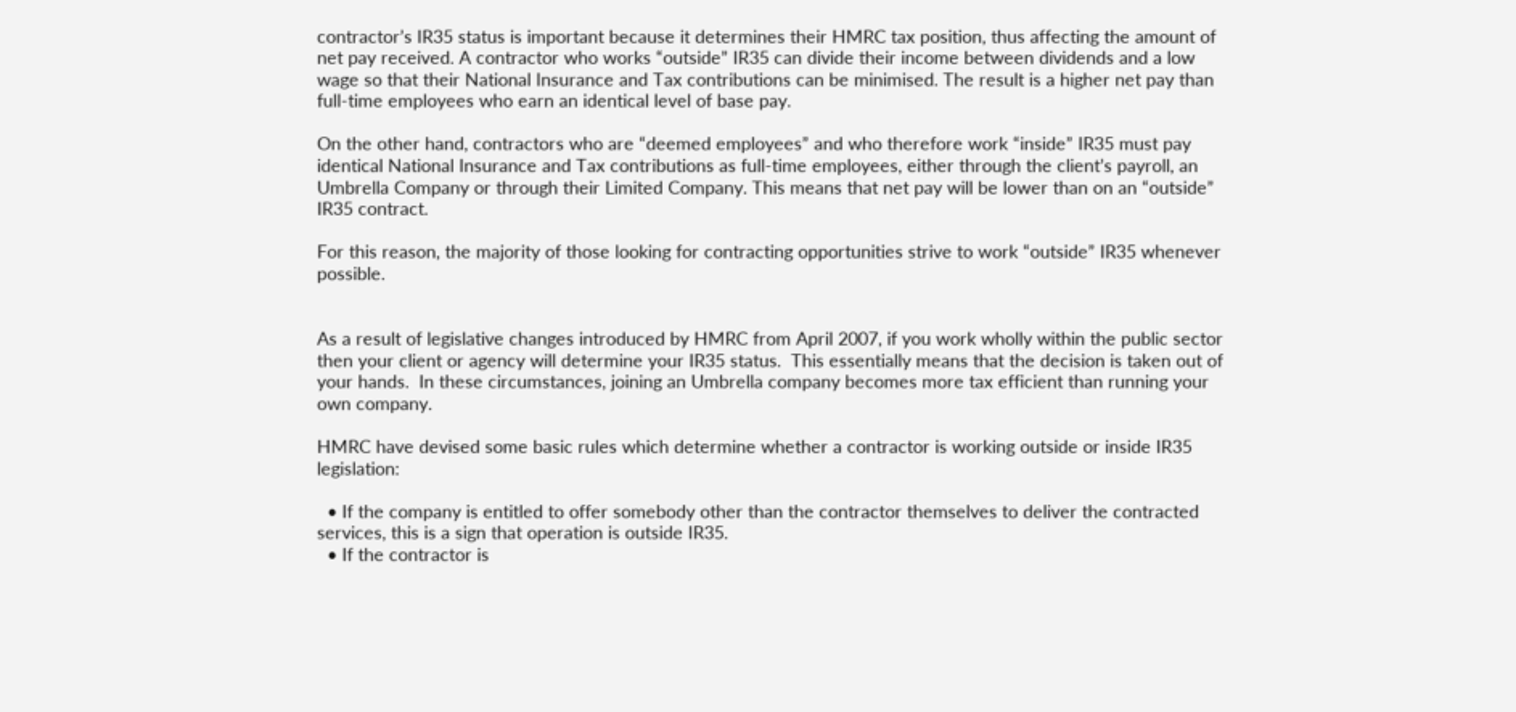contractor’s IR35 status is important because it determines their HMRC tax position, thus affecting the amount of net pay received. A contractor who works “outside” IR35 can divide their income between dividends and a low wage so that their National Insurance and Tax contributions can be minimised. The result is a higher net pay than full-time employees who earn an identical level of base pay.

On the other hand, contractors who are “deemed employees” and who therefore work “inside” IR35 must pay identical National Insurance and Tax contributions as full-time employees, either through the client’s payroll, an Umbrella Company or through their Limited Company. This means that net pay will be lower than on an “outside” IR35 contract.

For this reason, the majority of those looking for contracting opportunities strive to work “outside” IR35 whenever possible.


As a result of legislative changes introduced by HMRC from April 2007, if you work wholly within the public sector then your client or agency will determine your IR35 status.  This essentially means that the decision is taken out of your hands.  In these circumstances, joining an Umbrella company becomes more tax efficient than running your own company.

HMRC have devised some basic rules which determine whether a contractor is working outside or inside IR35 legislation:

  • If the company is entitled to offer somebody other than the contractor themselves to deliver the contracted services, this is a sign that operation is outside IR35.
  • If the contractor is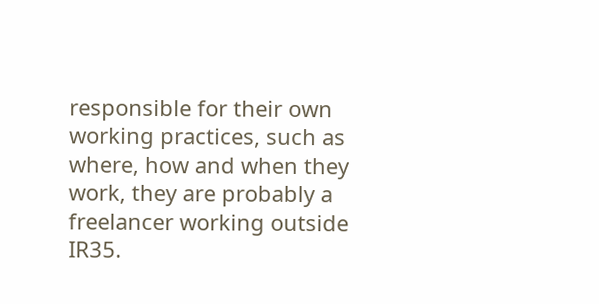responsible for their own working practices, such as where, how and when they work, they are probably a freelancer working outside IR35.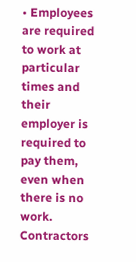• Employees are required to work at particular times and their employer is required to pay them, even when there is no work. Contractors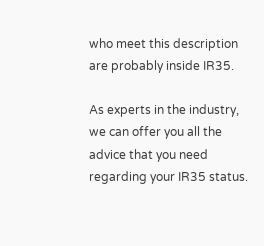who meet this description are probably inside IR35.

As experts in the industry, we can offer you all the advice that you need regarding your IR35 status.